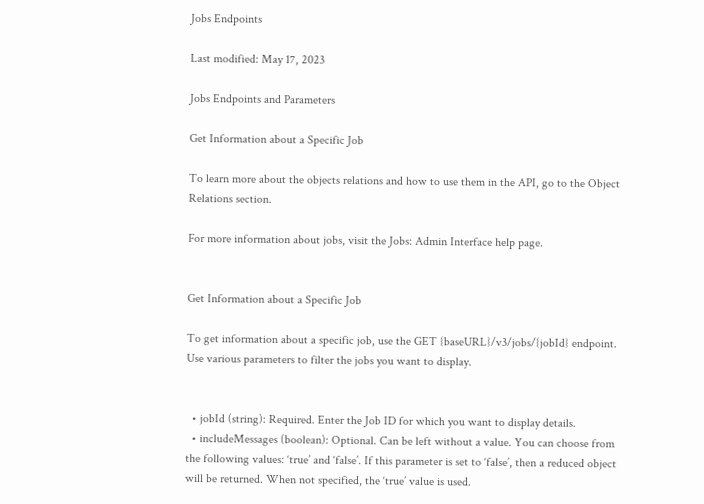Jobs Endpoints

Last modified: May 17, 2023

Jobs Endpoints and Parameters

Get Information about a Specific Job

To learn more about the objects relations and how to use them in the API, go to the Object Relations section.

For more information about jobs, visit the Jobs: Admin Interface help page.


Get Information about a Specific Job

To get information about a specific job, use the GET {baseURL}/v3/jobs/{jobId} endpoint. Use various parameters to filter the jobs you want to display.


  • jobId (string): Required. Enter the Job ID for which you want to display details.
  • includeMessages (boolean): Optional. Can be left without a value. You can choose from the following values: ‘true’ and ‘false’. If this parameter is set to ‘false’, then a reduced object will be returned. When not specified, the ‘true’ value is used.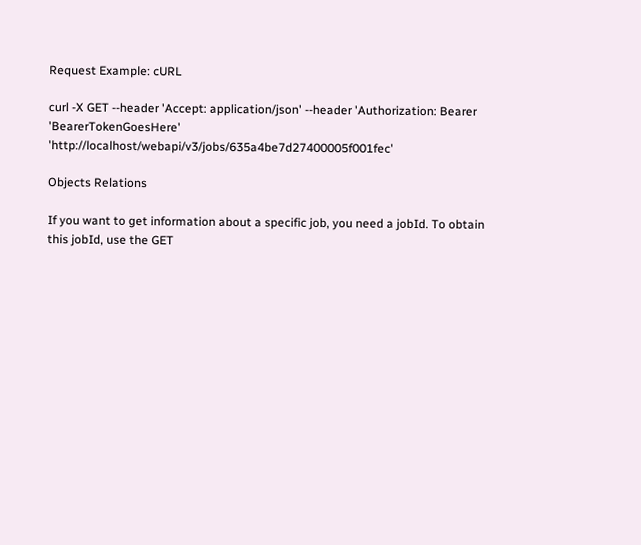Request Example: cURL

curl -X GET --header 'Accept: application/json' --header 'Authorization: Bearer 'BearerTokenGoesHere' 'http://localhost/webapi/v3/jobs/635a4be7d27400005f001fec'

Objects Relations

If you want to get information about a specific job, you need a jobId. To obtain this jobId, use the GET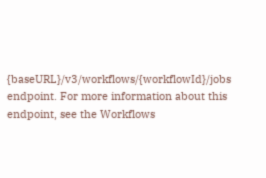{baseURL}/v3/workflows/{workflowId}/jobs endpoint. For more information about this endpoint, see the Workflows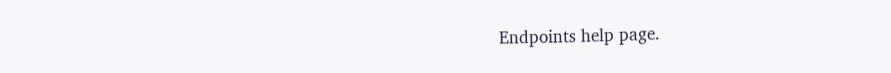Endpoints help page.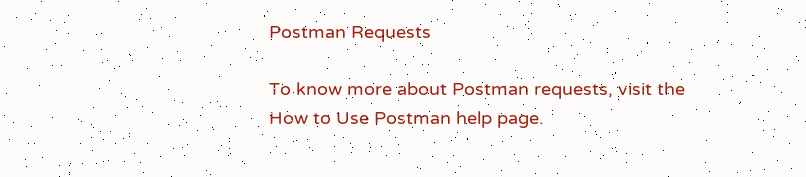Postman Requests

To know more about Postman requests, visit the How to Use Postman help page.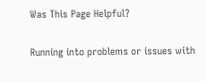Was This Page Helpful?

Running into problems or issues with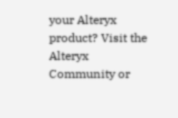your Alteryx product? Visit the Alteryx Community or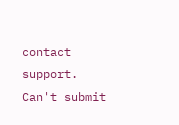contact support. Can't submit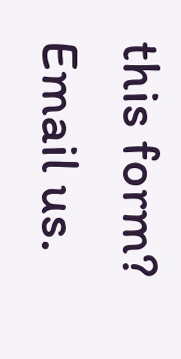this form? Email us.